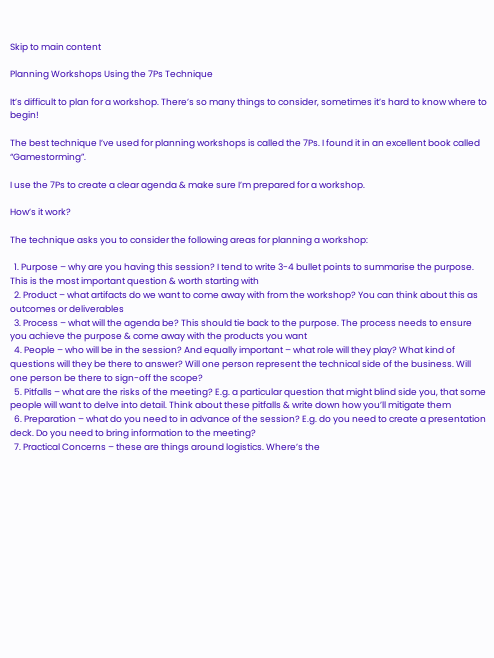Skip to main content

Planning Workshops Using the 7Ps Technique

It’s difficult to plan for a workshop. There’s so many things to consider, sometimes it’s hard to know where to begin!

The best technique I’ve used for planning workshops is called the 7Ps. I found it in an excellent book called “Gamestorming”.

I use the 7Ps to create a clear agenda & make sure I’m prepared for a workshop.

How’s it work?

The technique asks you to consider the following areas for planning a workshop:

  1. Purpose – why are you having this session? I tend to write 3-4 bullet points to summarise the purpose. This is the most important question & worth starting with
  2. Product – what artifacts do we want to come away with from the workshop? You can think about this as outcomes or deliverables
  3. Process – what will the agenda be? This should tie back to the purpose. The process needs to ensure you achieve the purpose & come away with the products you want
  4. People – who will be in the session? And equally important – what role will they play? What kind of questions will they be there to answer? Will one person represent the technical side of the business. Will one person be there to sign-off the scope?
  5. Pitfalls – what are the risks of the meeting? E.g. a particular question that might blind side you, that some people will want to delve into detail. Think about these pitfalls & write down how you’ll mitigate them
  6. Preparation – what do you need to in advance of the session? E.g. do you need to create a presentation deck. Do you need to bring information to the meeting?
  7. Practical Concerns – these are things around logistics. Where’s the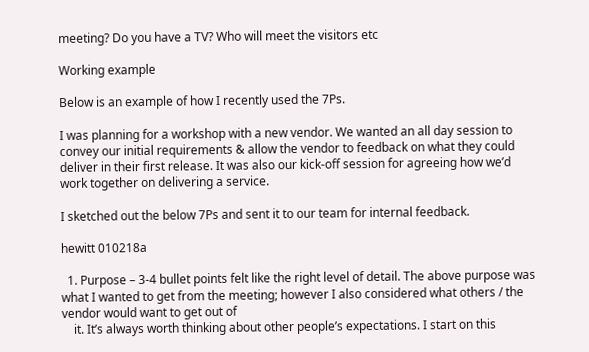meeting? Do you have a TV? Who will meet the visitors etc

Working example

Below is an example of how I recently used the 7Ps.

I was planning for a workshop with a new vendor. We wanted an all day session to convey our initial requirements & allow the vendor to feedback on what they could deliver in their first release. It was also our kick-off session for agreeing how we’d work together on delivering a service.

I sketched out the below 7Ps and sent it to our team for internal feedback.

hewitt 010218a

  1. Purpose – 3-4 bullet points felt like the right level of detail. The above purpose was what I wanted to get from the meeting; however I also considered what others / the vendor would want to get out of
    it. It’s always worth thinking about other people’s expectations. I start on this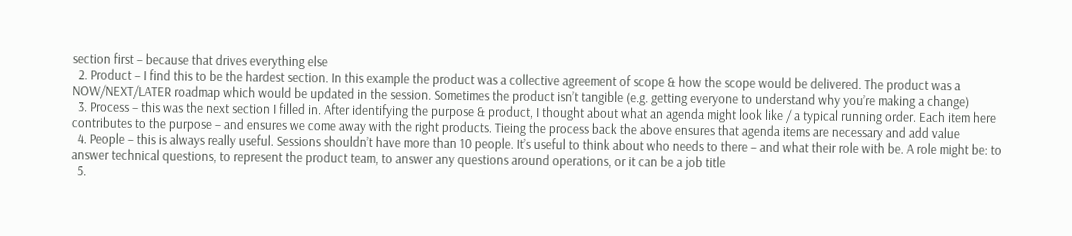section first – because that drives everything else
  2. Product – I find this to be the hardest section. In this example the product was a collective agreement of scope & how the scope would be delivered. The product was a NOW/NEXT/LATER roadmap which would be updated in the session. Sometimes the product isn’t tangible (e.g. getting everyone to understand why you’re making a change)
  3. Process – this was the next section I filled in. After identifying the purpose & product, I thought about what an agenda might look like / a typical running order. Each item here contributes to the purpose – and ensures we come away with the right products. Tieing the process back the above ensures that agenda items are necessary and add value
  4. People – this is always really useful. Sessions shouldn’t have more than 10 people. It’s useful to think about who needs to there – and what their role with be. A role might be: to answer technical questions, to represent the product team, to answer any questions around operations, or it can be a job title
  5.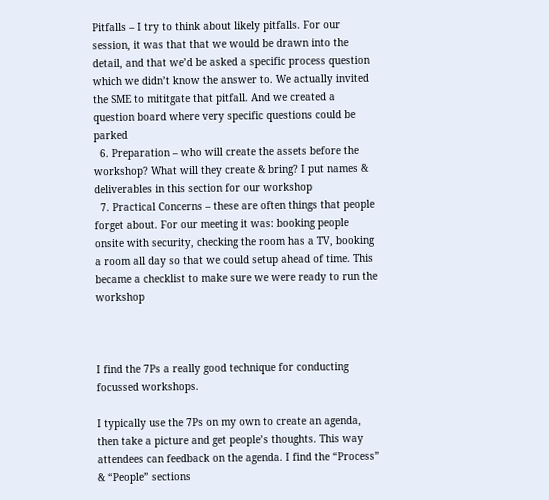Pitfalls – I try to think about likely pitfalls. For our session, it was that that we would be drawn into the detail, and that we’d be asked a specific process question which we didn’t know the answer to. We actually invited the SME to mititgate that pitfall. And we created a question board where very specific questions could be parked
  6. Preparation – who will create the assets before the workshop? What will they create & bring? I put names & deliverables in this section for our workshop
  7. Practical Concerns – these are often things that people forget about. For our meeting it was: booking people onsite with security, checking the room has a TV, booking a room all day so that we could setup ahead of time. This became a checklist to make sure we were ready to run the workshop



I find the 7Ps a really good technique for conducting focussed workshops.

I typically use the 7Ps on my own to create an agenda, then take a picture and get people’s thoughts. This way attendees can feedback on the agenda. I find the “Process” & “People” sections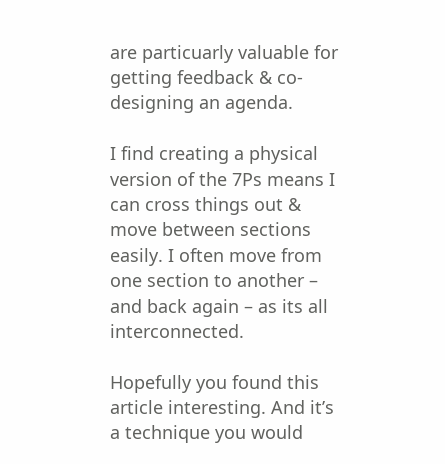are particuarly valuable for getting feedback & co-designing an agenda.

I find creating a physical version of the 7Ps means I can cross things out & move between sections easily. I often move from one section to another – and back again – as its all interconnected.

Hopefully you found this article interesting. And it’s a technique you would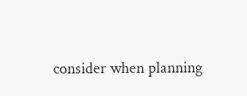consider when planning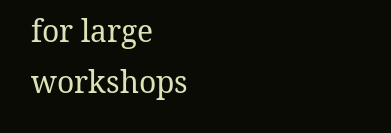for large workshops